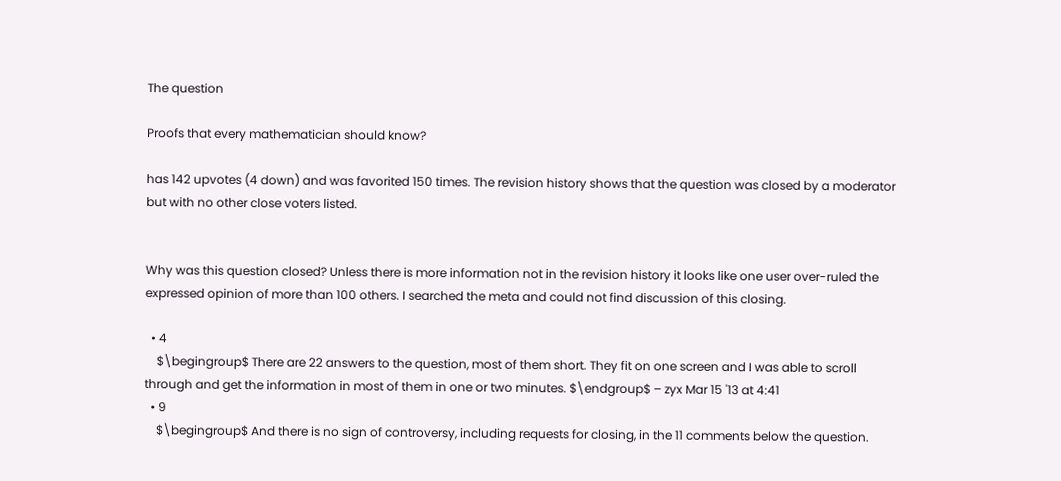The question

Proofs that every mathematician should know?

has 142 upvotes (4 down) and was favorited 150 times. The revision history shows that the question was closed by a moderator but with no other close voters listed.


Why was this question closed? Unless there is more information not in the revision history it looks like one user over-ruled the expressed opinion of more than 100 others. I searched the meta and could not find discussion of this closing.

  • 4
    $\begingroup$ There are 22 answers to the question, most of them short. They fit on one screen and I was able to scroll through and get the information in most of them in one or two minutes. $\endgroup$ – zyx Mar 15 '13 at 4:41
  • 9
    $\begingroup$ And there is no sign of controversy, including requests for closing, in the 11 comments below the question.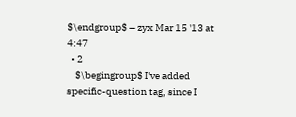$\endgroup$ – zyx Mar 15 '13 at 4:47
  • 2
    $\begingroup$ I've added specific-question tag, since I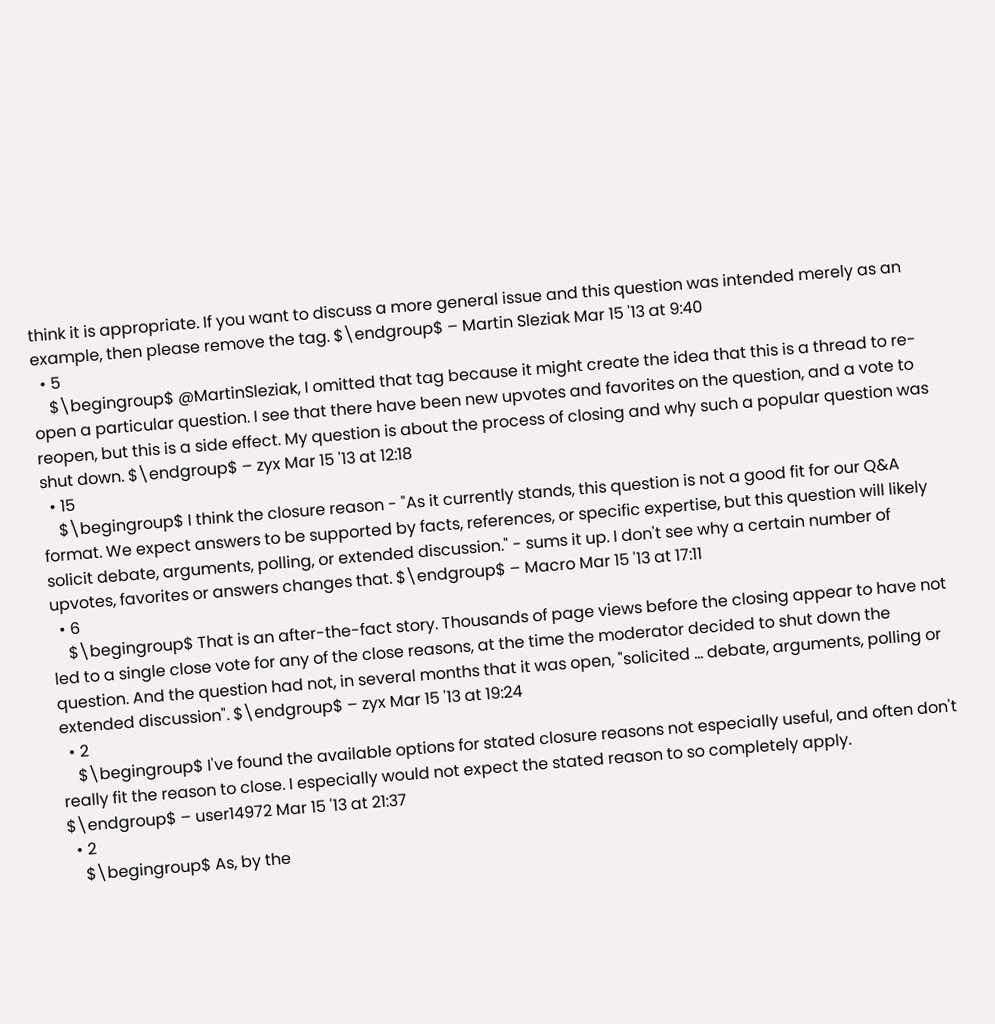think it is appropriate. If you want to discuss a more general issue and this question was intended merely as an example, then please remove the tag. $\endgroup$ – Martin Sleziak Mar 15 '13 at 9:40
  • 5
    $\begingroup$ @MartinSleziak, I omitted that tag because it might create the idea that this is a thread to re-open a particular question. I see that there have been new upvotes and favorites on the question, and a vote to reopen, but this is a side effect. My question is about the process of closing and why such a popular question was shut down. $\endgroup$ – zyx Mar 15 '13 at 12:18
  • 15
    $\begingroup$ I think the closure reason - "As it currently stands, this question is not a good fit for our Q&A format. We expect answers to be supported by facts, references, or specific expertise, but this question will likely solicit debate, arguments, polling, or extended discussion." - sums it up. I don't see why a certain number of upvotes, favorites or answers changes that. $\endgroup$ – Macro Mar 15 '13 at 17:11
  • 6
    $\begingroup$ That is an after-the-fact story. Thousands of page views before the closing appear to have not led to a single close vote for any of the close reasons, at the time the moderator decided to shut down the question. And the question had not, in several months that it was open, "solicited ... debate, arguments, polling or extended discussion". $\endgroup$ – zyx Mar 15 '13 at 19:24
  • 2
    $\begingroup$ I've found the available options for stated closure reasons not especially useful, and often don't really fit the reason to close. I especially would not expect the stated reason to so completely apply. $\endgroup$ – user14972 Mar 15 '13 at 21:37
  • 2
    $\begingroup$ As, by the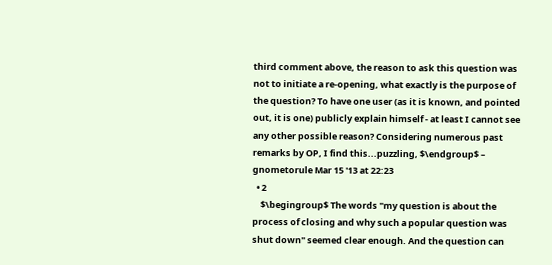third comment above, the reason to ask this question was not to initiate a re-opening, what exactly is the purpose of the question? To have one user (as it is known, and pointed out, it is one) publicly explain himself - at least I cannot see any other possible reason? Considering numerous past remarks by OP, I find this...puzzling, $\endgroup$ – gnometorule Mar 15 '13 at 22:23
  • 2
    $\begingroup$ The words "my question is about the process of closing and why such a popular question was shut down" seemed clear enough. And the question can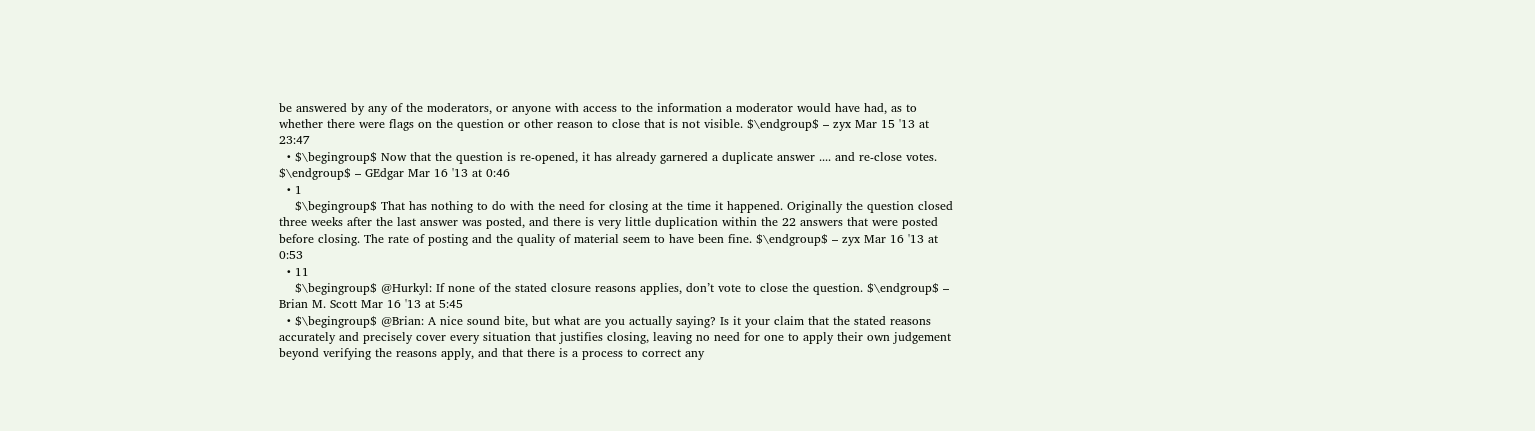be answered by any of the moderators, or anyone with access to the information a moderator would have had, as to whether there were flags on the question or other reason to close that is not visible. $\endgroup$ – zyx Mar 15 '13 at 23:47
  • $\begingroup$ Now that the question is re-opened, it has already garnered a duplicate answer .... and re-close votes. $\endgroup$ – GEdgar Mar 16 '13 at 0:46
  • 1
    $\begingroup$ That has nothing to do with the need for closing at the time it happened. Originally the question closed three weeks after the last answer was posted, and there is very little duplication within the 22 answers that were posted before closing. The rate of posting and the quality of material seem to have been fine. $\endgroup$ – zyx Mar 16 '13 at 0:53
  • 11
    $\begingroup$ @Hurkyl: If none of the stated closure reasons applies, don’t vote to close the question. $\endgroup$ – Brian M. Scott Mar 16 '13 at 5:45
  • $\begingroup$ @Brian: A nice sound bite, but what are you actually saying? Is it your claim that the stated reasons accurately and precisely cover every situation that justifies closing, leaving no need for one to apply their own judgement beyond verifying the reasons apply, and that there is a process to correct any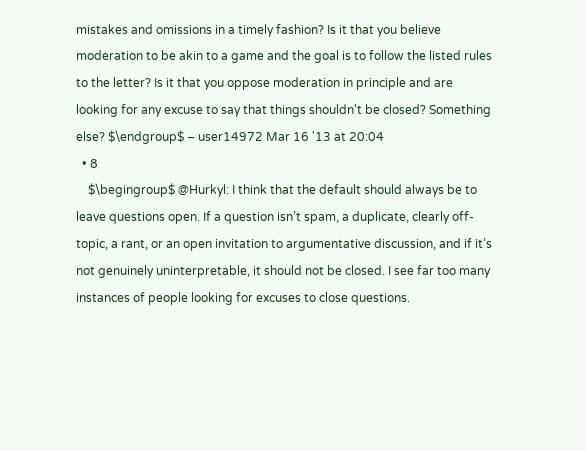mistakes and omissions in a timely fashion? Is it that you believe moderation to be akin to a game and the goal is to follow the listed rules to the letter? Is it that you oppose moderation in principle and are looking for any excuse to say that things shouldn't be closed? Something else? $\endgroup$ – user14972 Mar 16 '13 at 20:04
  • 8
    $\begingroup$ @Hurkyl: I think that the default should always be to leave questions open. If a question isn’t spam, a duplicate, clearly off-topic, a rant, or an open invitation to argumentative discussion, and if it’s not genuinely uninterpretable, it should not be closed. I see far too many instances of people looking for excuses to close questions.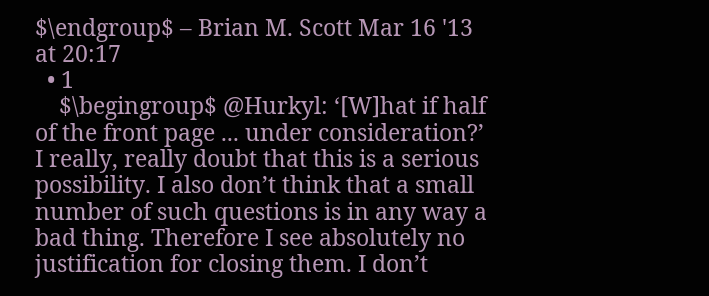$\endgroup$ – Brian M. Scott Mar 16 '13 at 20:17
  • 1
    $\begingroup$ @Hurkyl: ‘[W]hat if half of the front page ... under consideration?’ I really, really doubt that this is a serious possibility. I also don’t think that a small number of such questions is in any way a bad thing. Therefore I see absolutely no justification for closing them. I don’t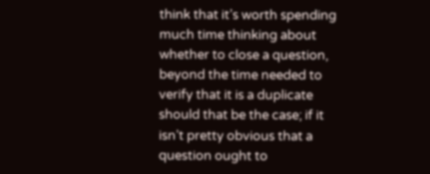think that it’s worth spending much time thinking about whether to close a question, beyond the time needed to verify that it is a duplicate should that be the case; if it isn’t pretty obvious that a question ought to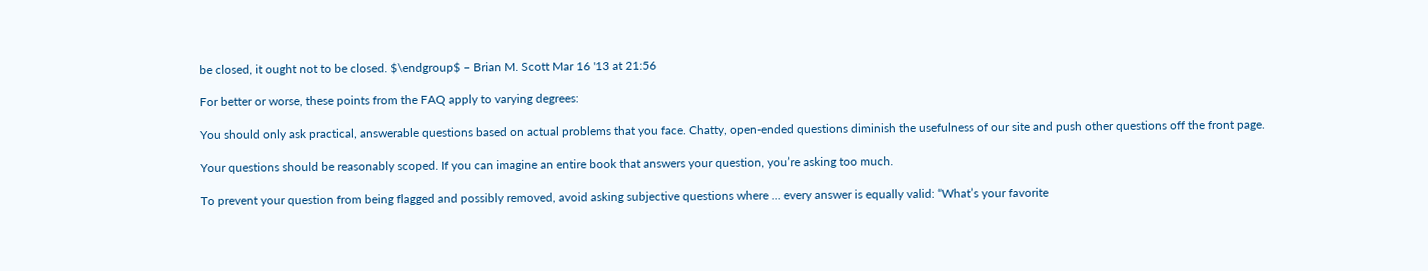be closed, it ought not to be closed. $\endgroup$ – Brian M. Scott Mar 16 '13 at 21:56

For better or worse, these points from the FAQ apply to varying degrees:

You should only ask practical, answerable questions based on actual problems that you face. Chatty, open-ended questions diminish the usefulness of our site and push other questions off the front page.

Your questions should be reasonably scoped. If you can imagine an entire book that answers your question, you’re asking too much.

To prevent your question from being flagged and possibly removed, avoid asking subjective questions where … every answer is equally valid: “What’s your favorite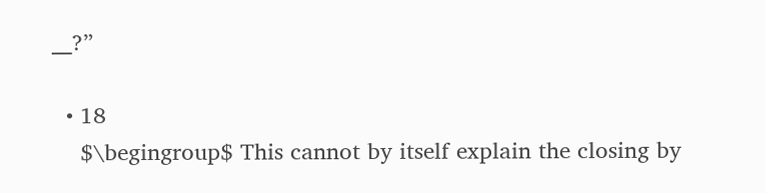__?”

  • 18
    $\begingroup$ This cannot by itself explain the closing by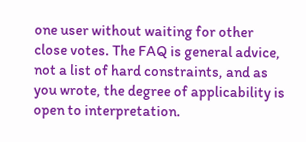one user without waiting for other close votes. The FAQ is general advice, not a list of hard constraints, and as you wrote, the degree of applicability is open to interpretation.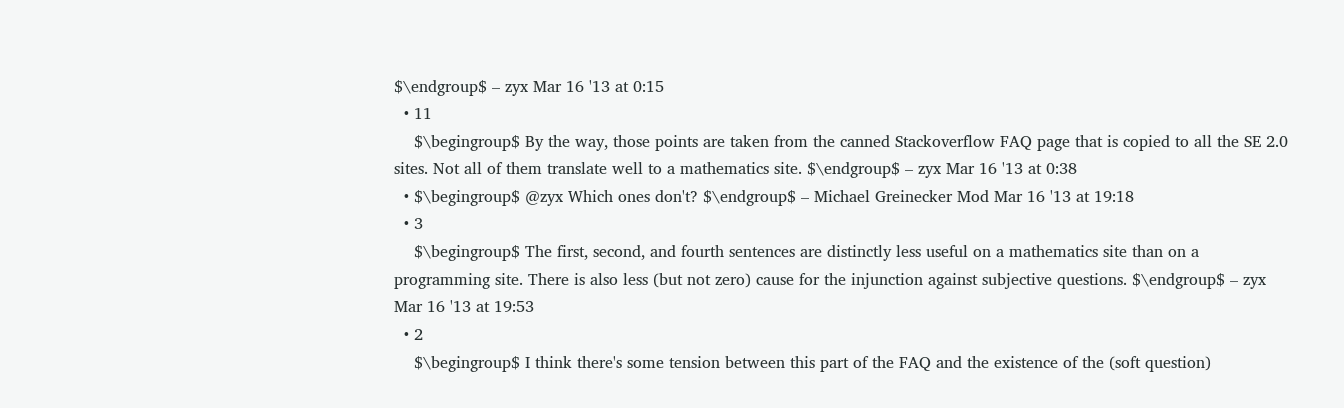$\endgroup$ – zyx Mar 16 '13 at 0:15
  • 11
    $\begingroup$ By the way, those points are taken from the canned Stackoverflow FAQ page that is copied to all the SE 2.0 sites. Not all of them translate well to a mathematics site. $\endgroup$ – zyx Mar 16 '13 at 0:38
  • $\begingroup$ @zyx Which ones don't? $\endgroup$ – Michael Greinecker Mod Mar 16 '13 at 19:18
  • 3
    $\begingroup$ The first, second, and fourth sentences are distinctly less useful on a mathematics site than on a programming site. There is also less (but not zero) cause for the injunction against subjective questions. $\endgroup$ – zyx Mar 16 '13 at 19:53
  • 2
    $\begingroup$ I think there's some tension between this part of the FAQ and the existence of the (soft question)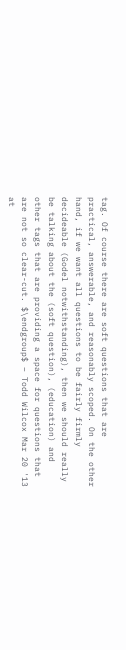tag. Of course there are soft questions that are practical, answerable, and reasonably scoped. On the other hand, if we want all questions to be fairly firmly decideable (Godel notwithstanding), then we should really be talking about the (soft question), (education) and other tags that are providing a space for questions that are not so clear-cut. $\endgroup$ – Todd Wilcox Mar 20 '13 at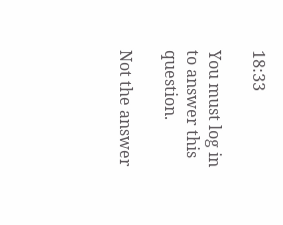18:33

You must log in to answer this question.

Not the answer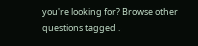you're looking for? Browse other questions tagged .